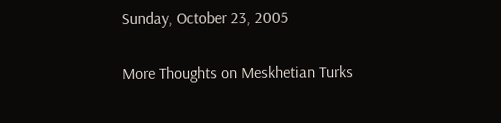Sunday, October 23, 2005

More Thoughts on Meskhetian Turks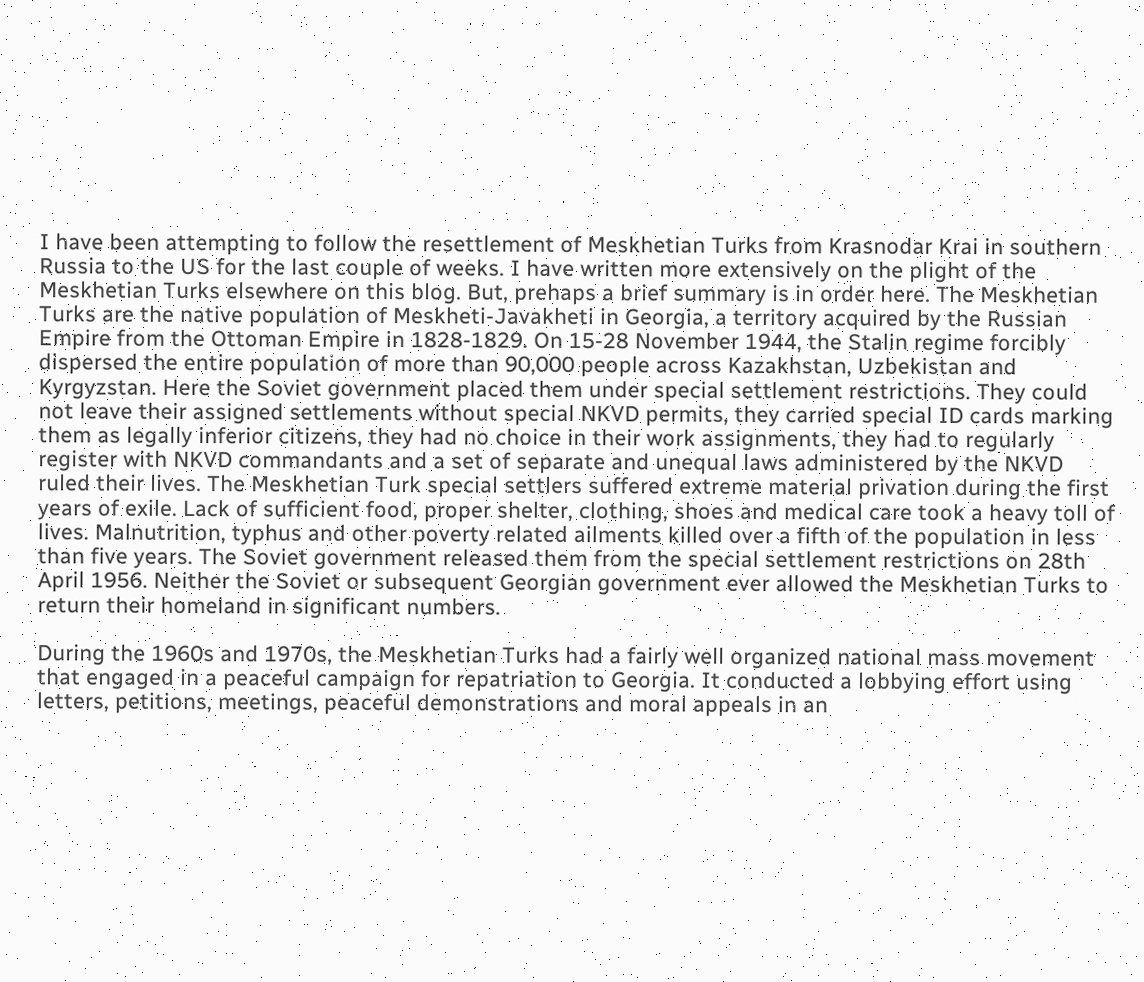I have been attempting to follow the resettlement of Meskhetian Turks from Krasnodar Krai in southern Russia to the US for the last couple of weeks. I have written more extensively on the plight of the Meskhetian Turks elsewhere on this blog. But, prehaps a brief summary is in order here. The Meskhetian Turks are the native population of Meskheti-Javakheti in Georgia, a territory acquired by the Russian Empire from the Ottoman Empire in 1828-1829. On 15-28 November 1944, the Stalin regime forcibly dispersed the entire population of more than 90,000 people across Kazakhstan, Uzbekistan and Kyrgyzstan. Here the Soviet government placed them under special settlement restrictions. They could not leave their assigned settlements without special NKVD permits, they carried special ID cards marking them as legally inferior citizens, they had no choice in their work assignments, they had to regularly register with NKVD commandants and a set of separate and unequal laws administered by the NKVD ruled their lives. The Meskhetian Turk special settlers suffered extreme material privation during the first years of exile. Lack of sufficient food, proper shelter, clothing, shoes and medical care took a heavy toll of lives. Malnutrition, typhus and other poverty related ailments killed over a fifth of the population in less than five years. The Soviet government released them from the special settlement restrictions on 28th April 1956. Neither the Soviet or subsequent Georgian government ever allowed the Meskhetian Turks to return their homeland in significant numbers.

During the 1960s and 1970s, the Meskhetian Turks had a fairly well organized national mass movement that engaged in a peaceful campaign for repatriation to Georgia. It conducted a lobbying effort using letters, petitions, meetings, peaceful demonstrations and moral appeals in an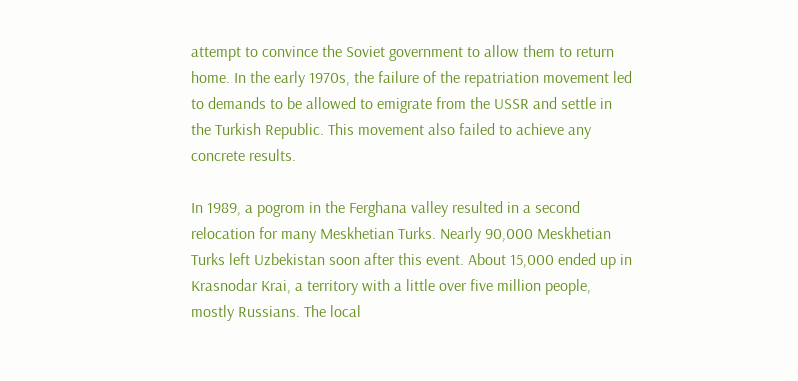attempt to convince the Soviet government to allow them to return home. In the early 1970s, the failure of the repatriation movement led to demands to be allowed to emigrate from the USSR and settle in the Turkish Republic. This movement also failed to achieve any concrete results.

In 1989, a pogrom in the Ferghana valley resulted in a second relocation for many Meskhetian Turks. Nearly 90,000 Meskhetian Turks left Uzbekistan soon after this event. About 15,000 ended up in Krasnodar Krai, a territory with a little over five million people, mostly Russians. The local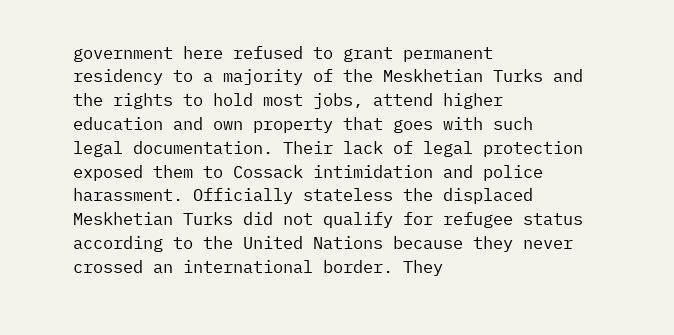government here refused to grant permanent residency to a majority of the Meskhetian Turks and the rights to hold most jobs, attend higher education and own property that goes with such legal documentation. Their lack of legal protection exposed them to Cossack intimidation and police harassment. Officially stateless the displaced Meskhetian Turks did not qualify for refugee status according to the United Nations because they never crossed an international border. They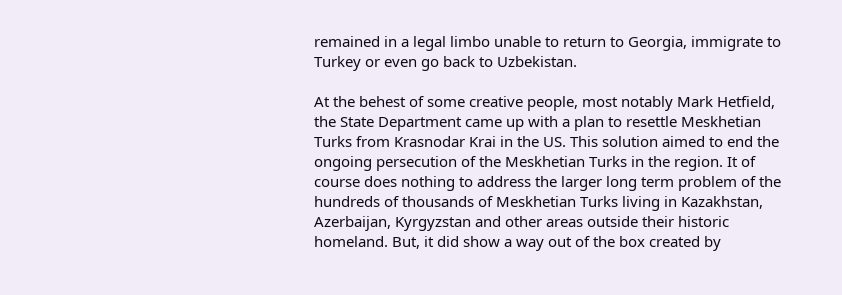remained in a legal limbo unable to return to Georgia, immigrate to Turkey or even go back to Uzbekistan.

At the behest of some creative people, most notably Mark Hetfield, the State Department came up with a plan to resettle Meskhetian Turks from Krasnodar Krai in the US. This solution aimed to end the ongoing persecution of the Meskhetian Turks in the region. It of course does nothing to address the larger long term problem of the hundreds of thousands of Meskhetian Turks living in Kazakhstan, Azerbaijan, Kyrgyzstan and other areas outside their historic homeland. But, it did show a way out of the box created by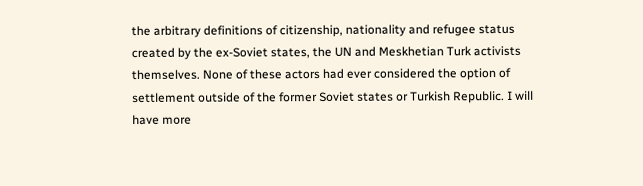the arbitrary definitions of citizenship, nationality and refugee status created by the ex-Soviet states, the UN and Meskhetian Turk activists themselves. None of these actors had ever considered the option of settlement outside of the former Soviet states or Turkish Republic. I will have more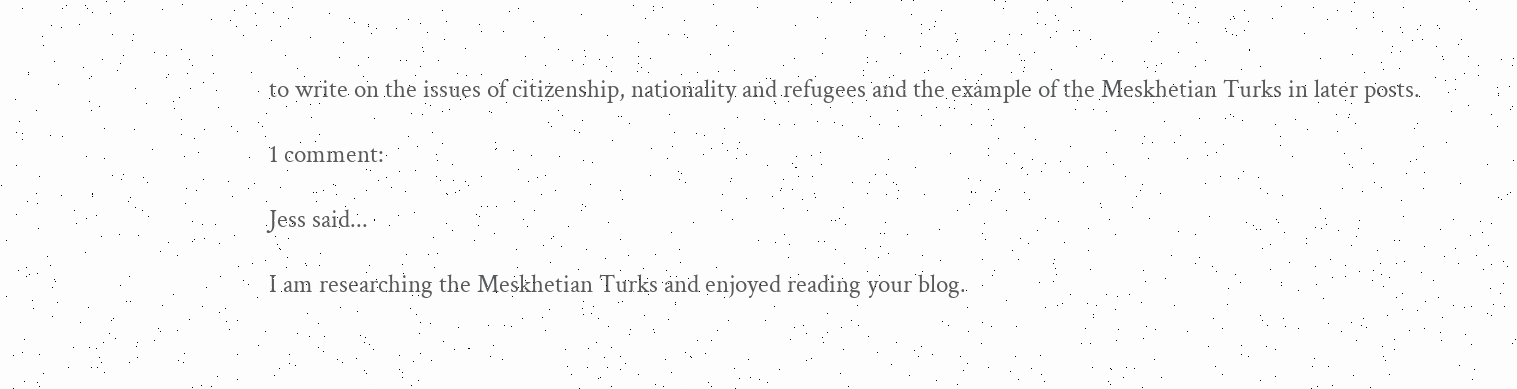to write on the issues of citizenship, nationality and refugees and the example of the Meskhetian Turks in later posts.

1 comment:

Jess said...

I am researching the Meskhetian Turks and enjoyed reading your blog.